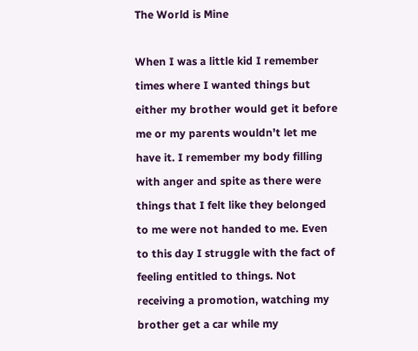The World is Mine

When I was a little kid I remember times where I wanted things but either my brother would get it before me or my parents wouldn’t let me have it. I remember my body filling with anger and spite as there were things that I felt like they belonged to me were not handed to me. Even to this day I struggle with the fact of feeling entitled to things. Not receiving a promotion, watching my brother get a car while my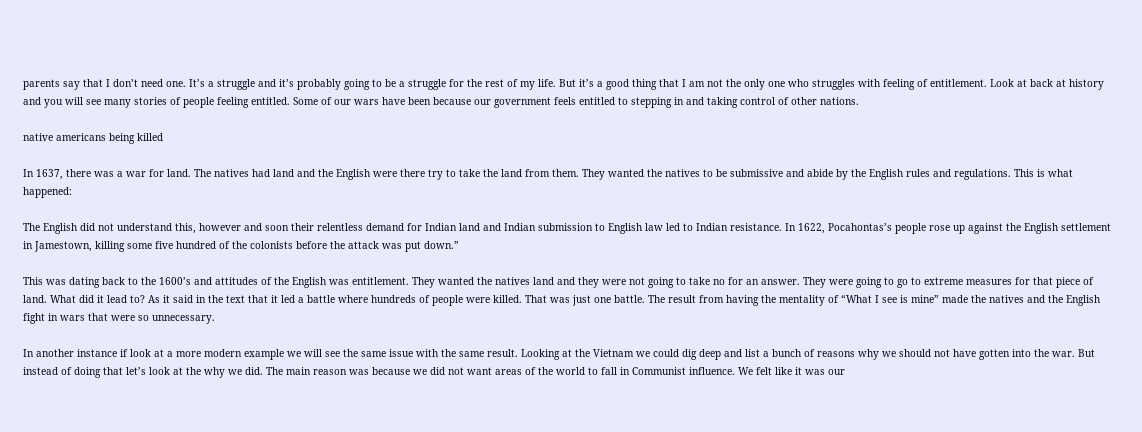parents say that I don’t need one. It’s a struggle and it’s probably going to be a struggle for the rest of my life. But it’s a good thing that I am not the only one who struggles with feeling of entitlement. Look at back at history and you will see many stories of people feeling entitled. Some of our wars have been because our government feels entitled to stepping in and taking control of other nations.

native americans being killed

In 1637, there was a war for land. The natives had land and the English were there try to take the land from them. They wanted the natives to be submissive and abide by the English rules and regulations. This is what happened:

The English did not understand this, however and soon their relentless demand for Indian land and Indian submission to English law led to Indian resistance. In 1622, Pocahontas’s people rose up against the English settlement in Jamestown, killing some five hundred of the colonists before the attack was put down.”

This was dating back to the 1600’s and attitudes of the English was entitlement. They wanted the natives land and they were not going to take no for an answer. They were going to go to extreme measures for that piece of land. What did it lead to? As it said in the text that it led a battle where hundreds of people were killed. That was just one battle. The result from having the mentality of “What I see is mine” made the natives and the English fight in wars that were so unnecessary.

In another instance if look at a more modern example we will see the same issue with the same result. Looking at the Vietnam we could dig deep and list a bunch of reasons why we should not have gotten into the war. But instead of doing that let’s look at the why we did. The main reason was because we did not want areas of the world to fall in Communist influence. We felt like it was our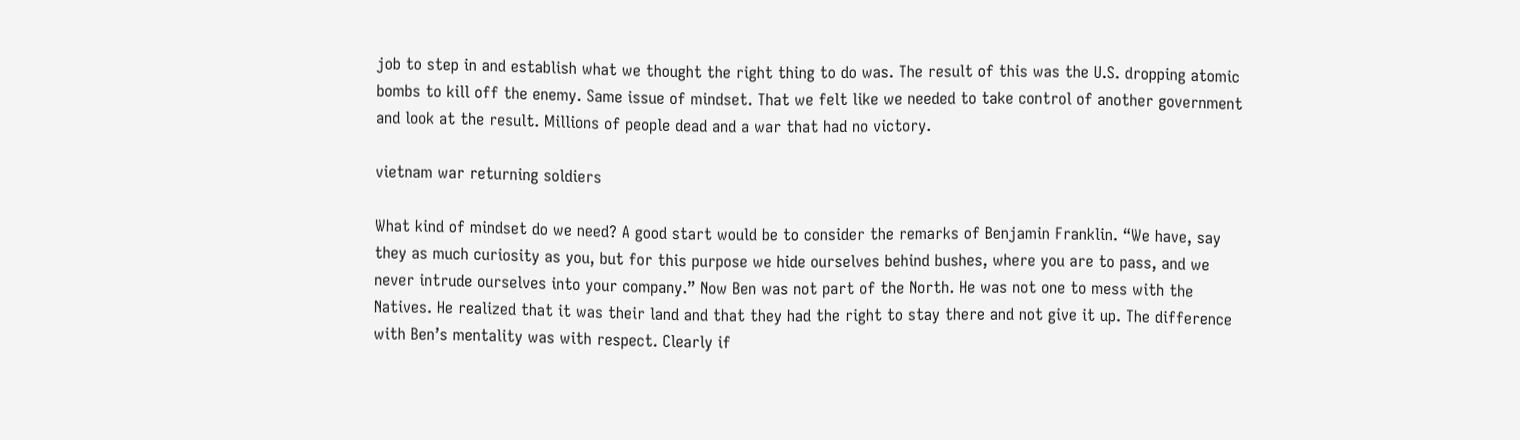job to step in and establish what we thought the right thing to do was. The result of this was the U.S. dropping atomic bombs to kill off the enemy. Same issue of mindset. That we felt like we needed to take control of another government and look at the result. Millions of people dead and a war that had no victory.

vietnam war returning soldiers

What kind of mindset do we need? A good start would be to consider the remarks of Benjamin Franklin. “We have, say they as much curiosity as you, but for this purpose we hide ourselves behind bushes, where you are to pass, and we never intrude ourselves into your company.” Now Ben was not part of the North. He was not one to mess with the Natives. He realized that it was their land and that they had the right to stay there and not give it up. The difference with Ben’s mentality was with respect. Clearly if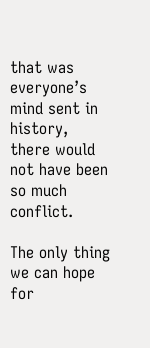that was everyone’s mind sent in history, there would not have been so much conflict.

The only thing we can hope for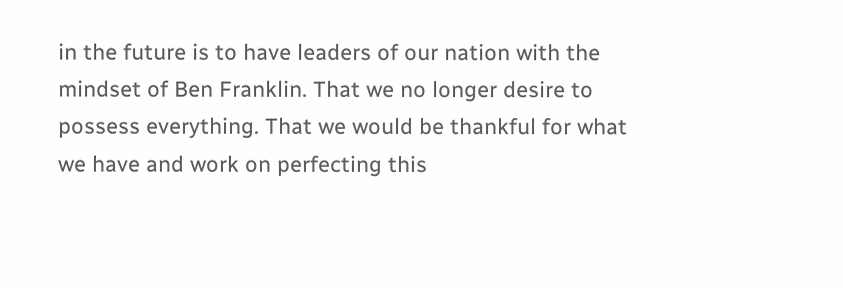in the future is to have leaders of our nation with the mindset of Ben Franklin. That we no longer desire to possess everything. That we would be thankful for what we have and work on perfecting this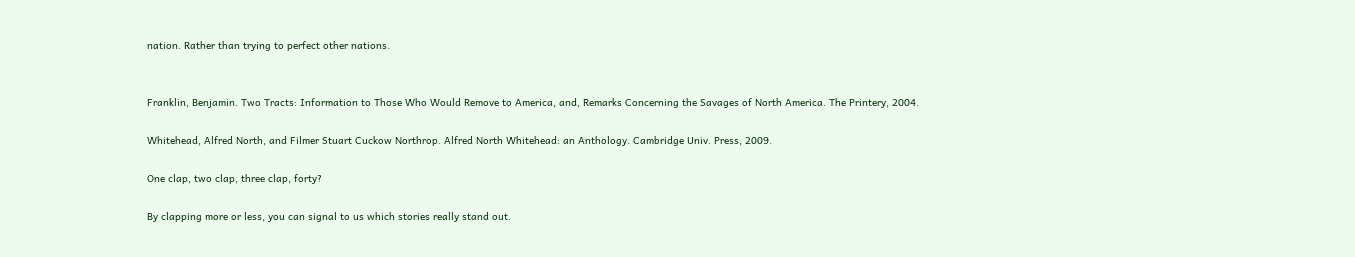nation. Rather than trying to perfect other nations.


Franklin, Benjamin. Two Tracts: Information to Those Who Would Remove to America, and, Remarks Concerning the Savages of North America. The Printery, 2004.

Whitehead, Alfred North, and Filmer Stuart Cuckow Northrop. Alfred North Whitehead: an Anthology. Cambridge Univ. Press, 2009.

One clap, two clap, three clap, forty?

By clapping more or less, you can signal to us which stories really stand out.